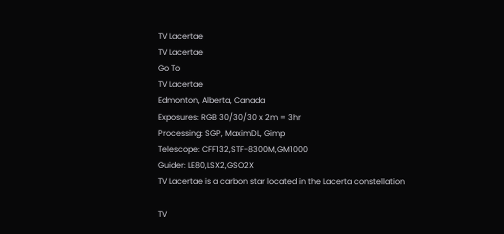TV Lacertae
TV Lacertae
Go To
TV Lacertae
Edmonton, Alberta, Canada
Exposures: RGB 30/30/30 x 2m = 3hr
Processing: SGP, MaximDL, Gimp
Telescope: CFF132,STF-8300M,GM1000
Guider: LE80,LSX2,GSO2X
TV Lacertae is a carbon star located in the Lacerta constellation

TV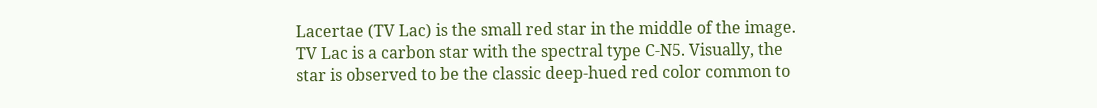Lacertae (TV Lac) is the small red star in the middle of the image. TV Lac is a carbon star with the spectral type C-N5. Visually, the star is observed to be the classic deep-hued red color common to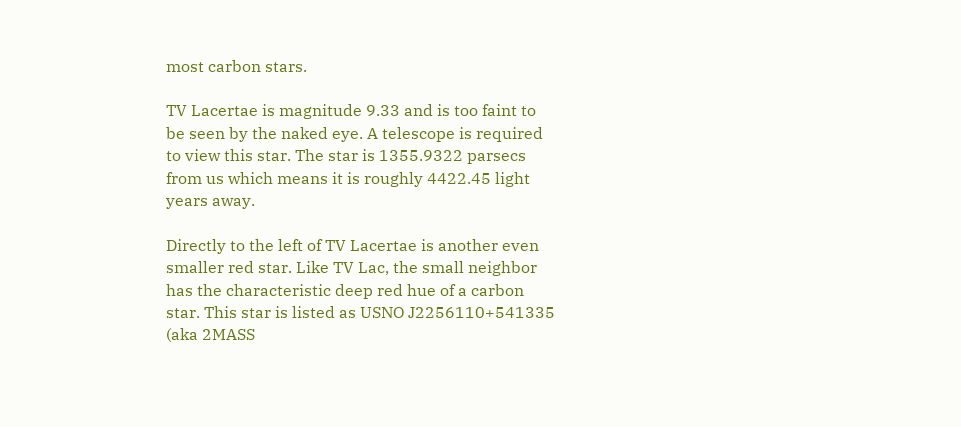most carbon stars.

TV Lacertae is magnitude 9.33 and is too faint to be seen by the naked eye. A telescope is required to view this star. The star is 1355.9322 parsecs from us which means it is roughly 4422.45 light years away.

Directly to the left of TV Lacertae is another even smaller red star. Like TV Lac, the small neighbor has the characteristic deep red hue of a carbon star. This star is listed as USNO J2256110+541335 (aka 2MASS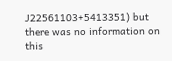J22561103+5413351) but there was no information on this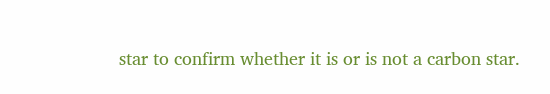star to confirm whether it is or is not a carbon star.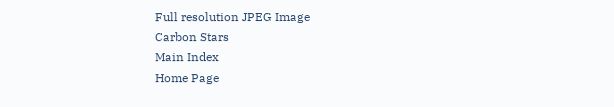Full resolution JPEG Image
Carbon Stars
Main Index
Home Page